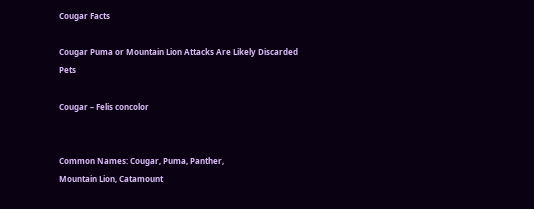Cougar Facts

Cougar Puma or Mountain Lion Attacks Are Likely Discarded Pets

Cougar – Felis concolor


Common Names: Cougar, Puma, Panther,
Mountain Lion, Catamount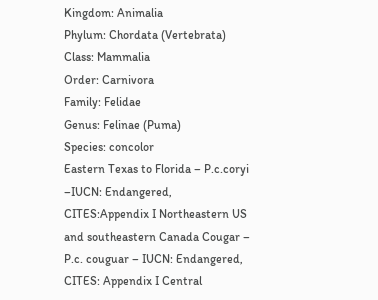Kingdom: Animalia
Phylum: Chordata (Vertebrata)
Class: Mammalia
Order: Carnivora
Family: Felidae
Genus: Felinae (Puma)
Species: concolor
Eastern Texas to Florida – P.c.coryi –IUCN: Endangered, CITES:Appendix I Northeastern US and southeastern Canada Cougar – P.c. couguar – IUCN: Endangered, CITES: Appendix I Central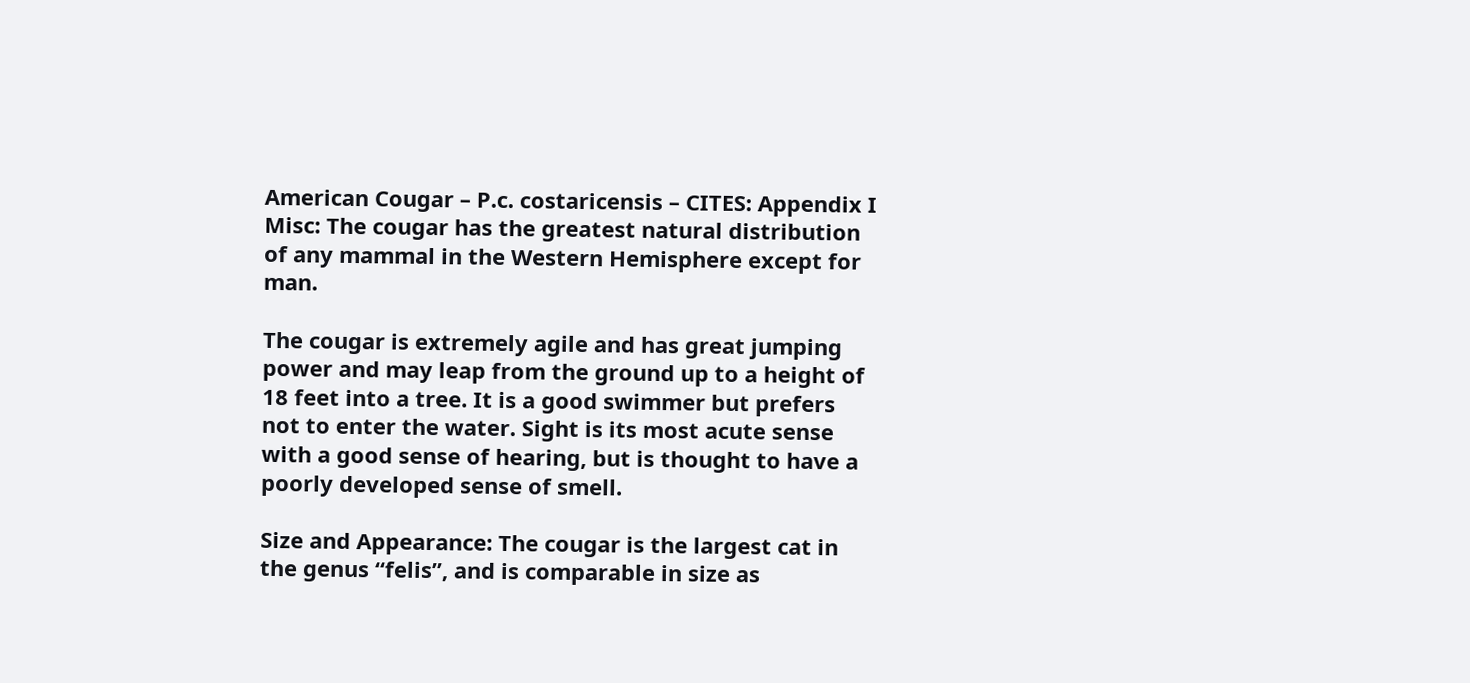American Cougar – P.c. costaricensis – CITES: Appendix I
Misc: The cougar has the greatest natural distribution of any mammal in the Western Hemisphere except for man.

The cougar is extremely agile and has great jumping power and may leap from the ground up to a height of 18 feet into a tree. It is a good swimmer but prefers not to enter the water. Sight is its most acute sense with a good sense of hearing, but is thought to have a poorly developed sense of smell.

Size and Appearance: The cougar is the largest cat in the genus “felis”, and is comparable in size as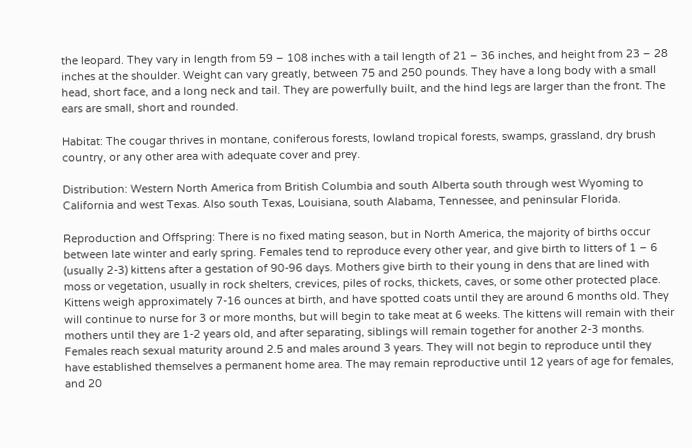the leopard. They vary in length from 59 – 108 inches with a tail length of 21 – 36 inches, and height from 23 – 28 inches at the shoulder. Weight can vary greatly, between 75 and 250 pounds. They have a long body with a small head, short face, and a long neck and tail. They are powerfully built, and the hind legs are larger than the front. The ears are small, short and rounded.

Habitat: The cougar thrives in montane, coniferous forests, lowland tropical forests, swamps, grassland, dry brush country, or any other area with adequate cover and prey.

Distribution: Western North America from British Columbia and south Alberta south through west Wyoming to California and west Texas. Also south Texas, Louisiana, south Alabama, Tennessee, and peninsular Florida.

Reproduction and Offspring: There is no fixed mating season, but in North America, the majority of births occur between late winter and early spring. Females tend to reproduce every other year, and give birth to litters of 1 – 6 (usually 2-3) kittens after a gestation of 90-96 days. Mothers give birth to their young in dens that are lined with moss or vegetation, usually in rock shelters, crevices, piles of rocks, thickets, caves, or some other protected place. Kittens weigh approximately 7-16 ounces at birth, and have spotted coats until they are around 6 months old. They will continue to nurse for 3 or more months, but will begin to take meat at 6 weeks. The kittens will remain with their mothers until they are 1-2 years old, and after separating, siblings will remain together for another 2-3 months. Females reach sexual maturity around 2.5 and males around 3 years. They will not begin to reproduce until they have established themselves a permanent home area. The may remain reproductive until 12 years of age for females, and 20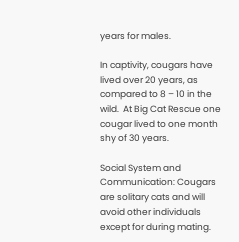years for males.

In captivity, cougars have lived over 20 years, as compared to 8 – 10 in the wild.  At Big Cat Rescue one cougar lived to one month shy of 30 years.

Social System and Communication: Cougars are solitary cats and will avoid other individuals except for during mating.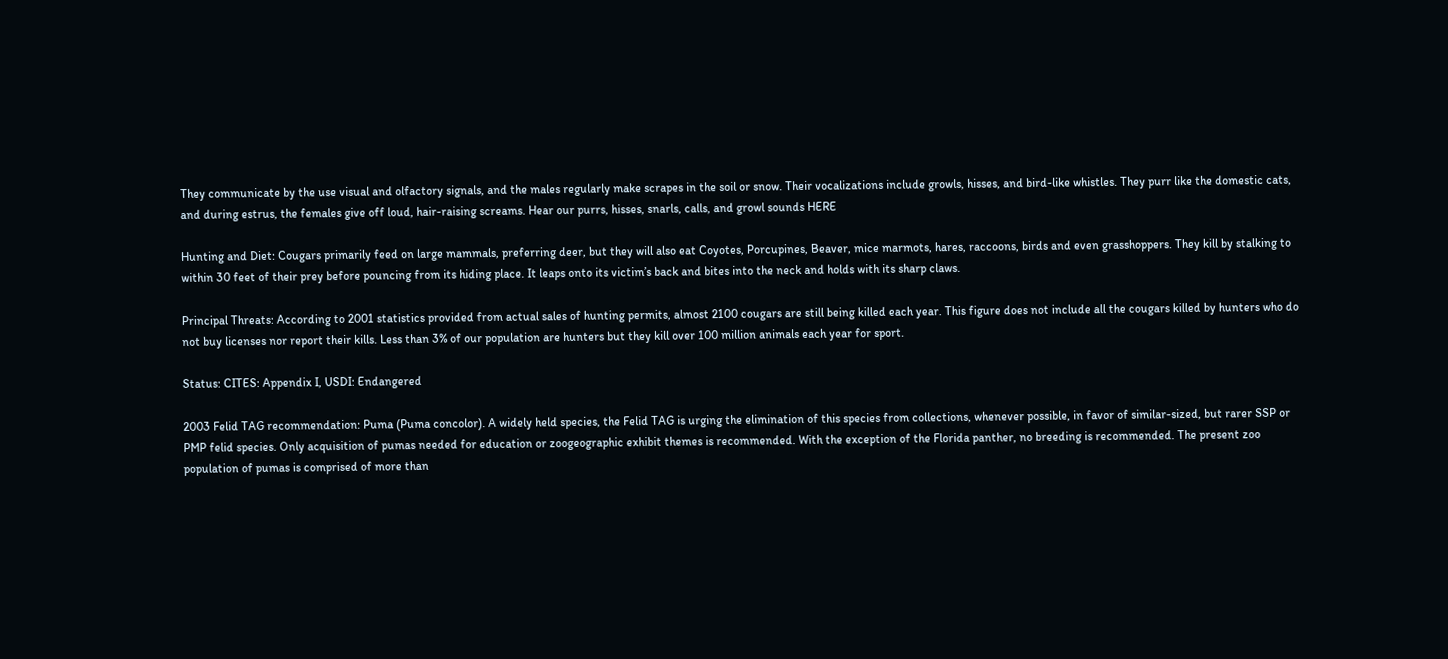They communicate by the use visual and olfactory signals, and the males regularly make scrapes in the soil or snow. Their vocalizations include growls, hisses, and bird-like whistles. They purr like the domestic cats, and during estrus, the females give off loud, hair-raising screams. Hear our purrs, hisses, snarls, calls, and growl sounds HERE

Hunting and Diet: Cougars primarily feed on large mammals, preferring deer, but they will also eat Coyotes, Porcupines, Beaver, mice marmots, hares, raccoons, birds and even grasshoppers. They kill by stalking to within 30 feet of their prey before pouncing from its hiding place. It leaps onto its victim’s back and bites into the neck and holds with its sharp claws.

Principal Threats: According to 2001 statistics provided from actual sales of hunting permits, almost 2100 cougars are still being killed each year. This figure does not include all the cougars killed by hunters who do not buy licenses nor report their kills. Less than 3% of our population are hunters but they kill over 100 million animals each year for sport.

Status: CITES: Appendix I, USDI: Endangered

2003 Felid TAG recommendation: Puma (Puma concolor). A widely held species, the Felid TAG is urging the elimination of this species from collections, whenever possible, in favor of similar-sized, but rarer SSP or PMP felid species. Only acquisition of pumas needed for education or zoogeographic exhibit themes is recommended. With the exception of the Florida panther, no breeding is recommended. The present zoo population of pumas is comprised of more than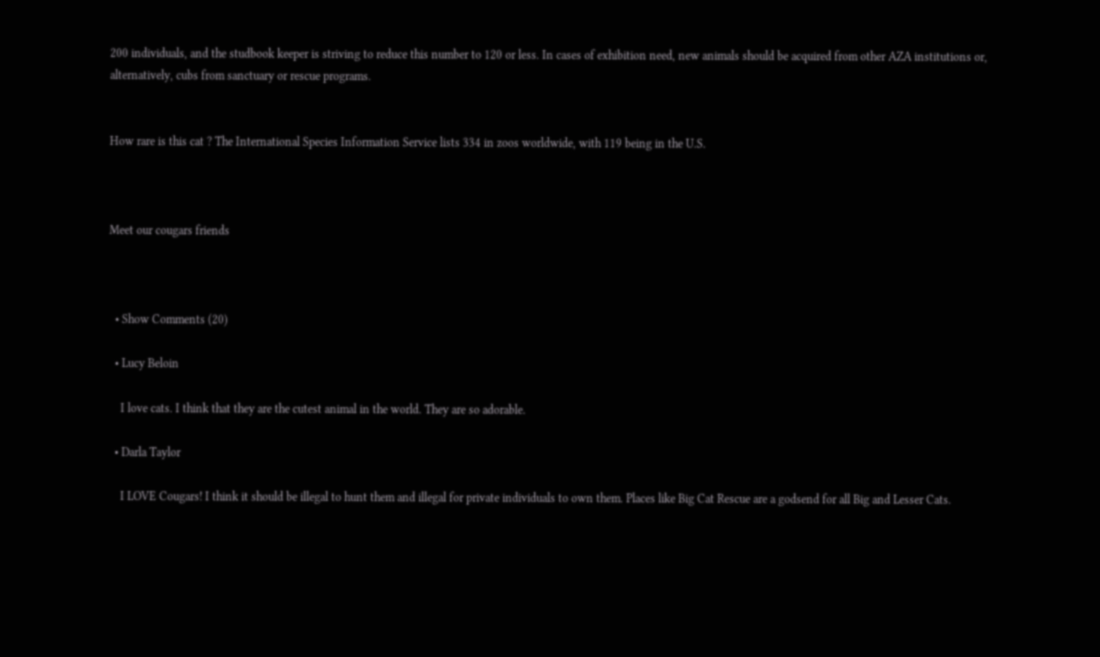200 individuals, and the studbook keeper is striving to reduce this number to 120 or less. In cases of exhibition need, new animals should be acquired from other AZA institutions or, alternatively, cubs from sanctuary or rescue programs.


How rare is this cat ? The International Species Information Service lists 334 in zoos worldwide, with 119 being in the U.S.



Meet our cougars friends



  • Show Comments (20)

  • Lucy Beloin

    I love cats. I think that they are the cutest animal in the world. They are so adorable.

  • Darla Taylor

    I LOVE Cougars! I think it should be illegal to hunt them and illegal for private individuals to own them. Places like Big Cat Rescue are a godsend for all Big and Lesser Cats.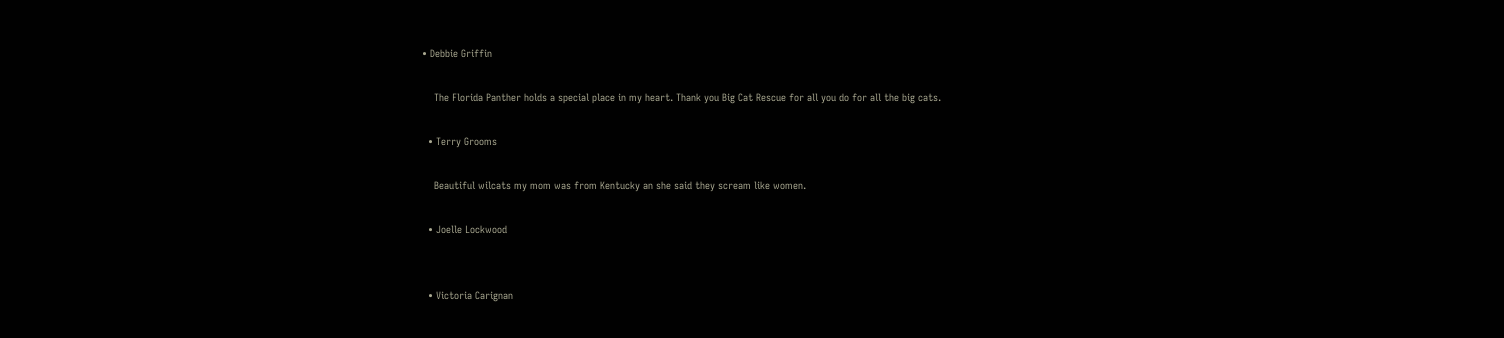• Debbie Griffin

    The Florida Panther holds a special place in my heart. Thank you Big Cat Rescue for all you do for all the big cats.

  • Terry Grooms

    Beautiful wilcats my mom was from Kentucky an she said they scream like women.

  • Joelle Lockwood


  • Victoria Carignan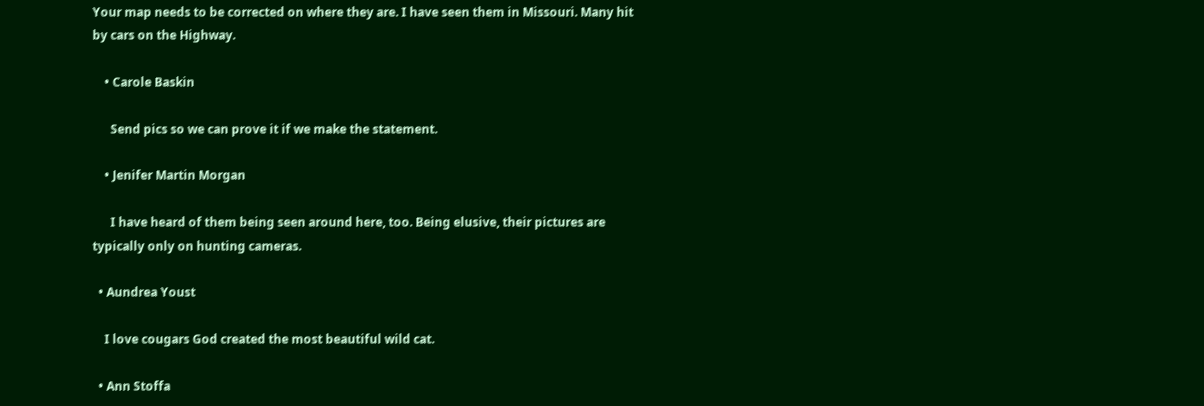Your map needs to be corrected on where they are. I have seen them in Missouri. Many hit by cars on the Highway.

    • Carole Baskin

      Send pics so we can prove it if we make the statement.

    • Jenifer Martin Morgan

      I have heard of them being seen around here, too. Being elusive, their pictures are typically only on hunting cameras.

  • Aundrea Youst

    I love cougars God created the most beautiful wild cat.

  • Ann Stoffa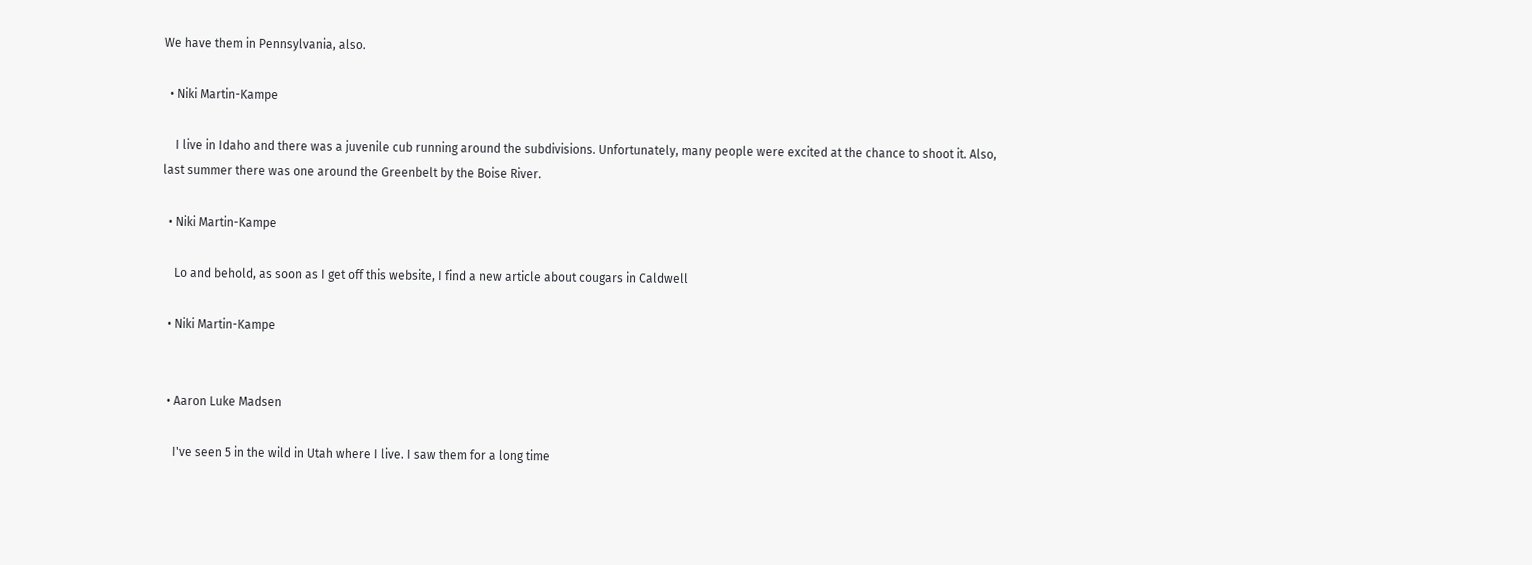We have them in Pennsylvania, also.

  • Niki Martin-Kampe

    I live in Idaho and there was a juvenile cub running around the subdivisions. Unfortunately, many people were excited at the chance to shoot it. Also, last summer there was one around the Greenbelt by the Boise River.

  • Niki Martin-Kampe

    Lo and behold, as soon as I get off this website, I find a new article about cougars in Caldwell

  • Niki Martin-Kampe


  • Aaron Luke Madsen

    I've seen 5 in the wild in Utah where I live. I saw them for a long time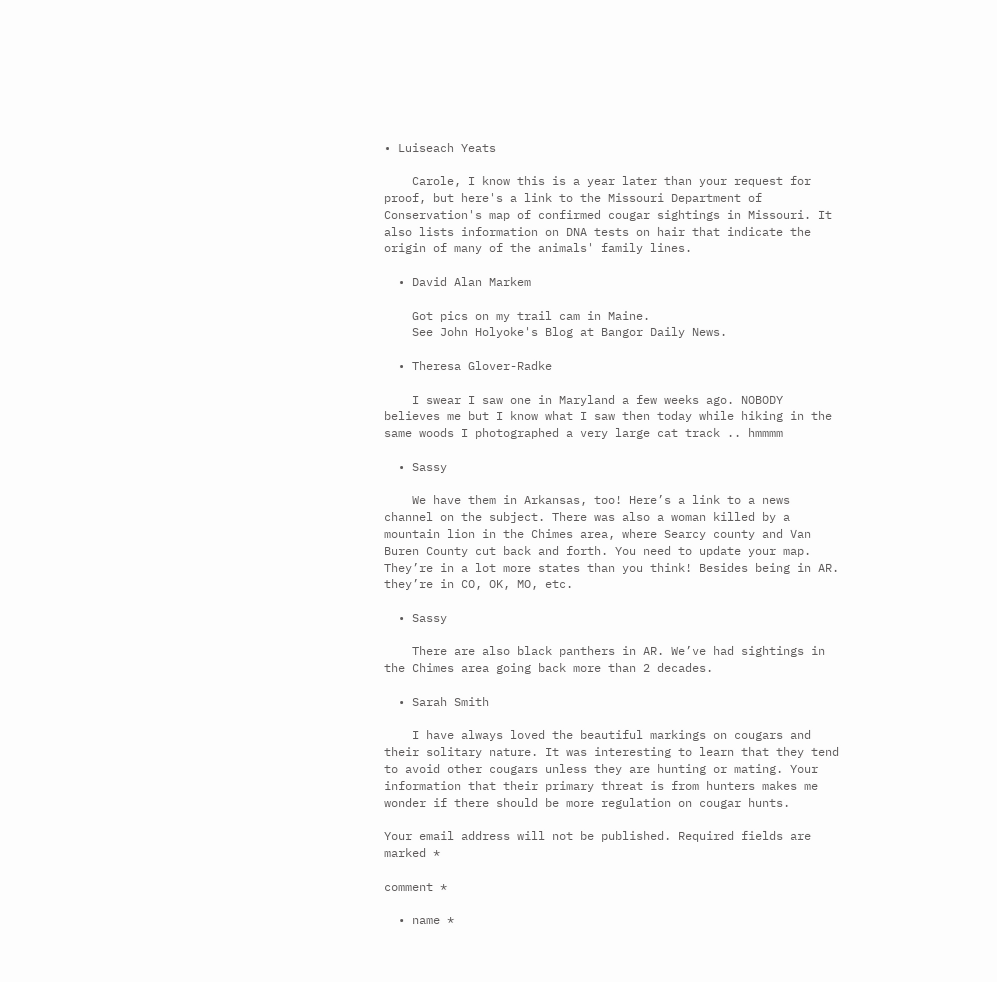• Luiseach Yeats

    Carole, I know this is a year later than your request for proof, but here's a link to the Missouri Department of Conservation's map of confirmed cougar sightings in Missouri. It also lists information on DNA tests on hair that indicate the origin of many of the animals' family lines.

  • David Alan Markem

    Got pics on my trail cam in Maine.
    See John Holyoke's Blog at Bangor Daily News.

  • Theresa Glover-Radke

    I swear I saw one in Maryland a few weeks ago. NOBODY believes me but I know what I saw then today while hiking in the same woods I photographed a very large cat track .. hmmmm

  • Sassy

    We have them in Arkansas, too! Here’s a link to a news channel on the subject. There was also a woman killed by a mountain lion in the Chimes area, where Searcy county and Van Buren County cut back and forth. You need to update your map. They’re in a lot more states than you think! Besides being in AR. they’re in CO, OK, MO, etc.

  • Sassy

    There are also black panthers in AR. We’ve had sightings in the Chimes area going back more than 2 decades.

  • Sarah Smith

    I have always loved the beautiful markings on cougars and their solitary nature. It was interesting to learn that they tend to avoid other cougars unless they are hunting or mating. Your information that their primary threat is from hunters makes me wonder if there should be more regulation on cougar hunts.

Your email address will not be published. Required fields are marked *

comment *

  • name *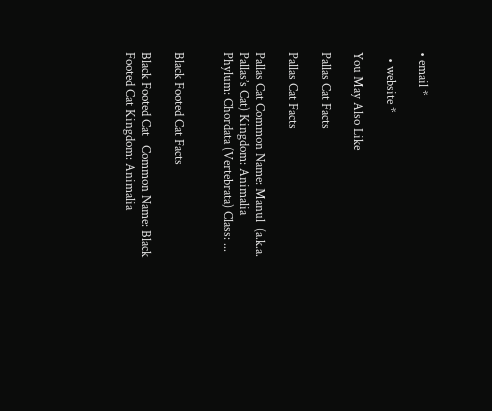• email *

  • website *

You May Also Like

Pallas Cat Facts

Pallas Cat Facts

Pallas Cat Common Name: Manul  (a.k.a. Pallas’s Cat) Kingdom: Animalia Phylum: Chordata (Vertebrata) Class: ...


Black Footed Cat Facts

Black Footed Cat   Common Name: Black Footed Cat Kingdom: Animalia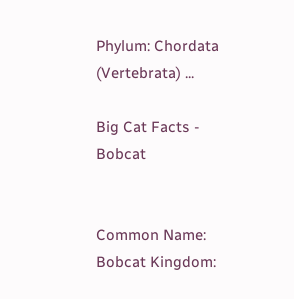Phylum: Chordata (Vertebrata) ...

Big Cat Facts - Bobcat


Common Name: Bobcat Kingdom: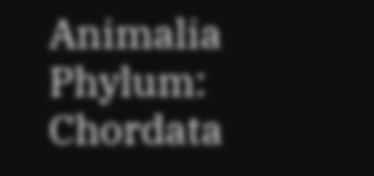Animalia Phylum: Chordata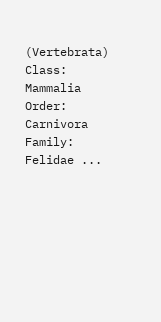(Vertebrata) Class: Mammalia Order: Carnivora Family: Felidae ...